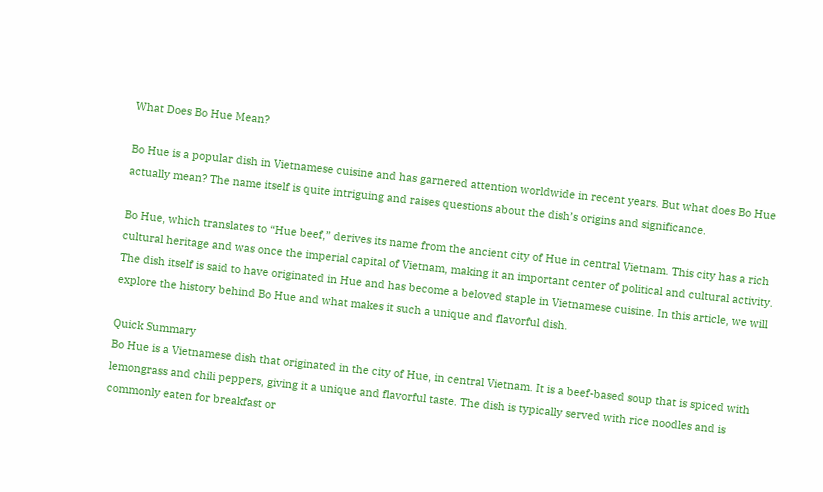What Does Bo Hue Mean?

Bo Hue is a popular dish in Vietnamese cuisine and has garnered attention worldwide in recent years. But what does Bo Hue actually mean? The name itself is quite intriguing and raises questions about the dish’s origins and significance.

Bo Hue, which translates to “Hue beef,” derives its name from the ancient city of Hue in central Vietnam. This city has a rich cultural heritage and was once the imperial capital of Vietnam, making it an important center of political and cultural activity. The dish itself is said to have originated in Hue and has become a beloved staple in Vietnamese cuisine. In this article, we will explore the history behind Bo Hue and what makes it such a unique and flavorful dish.

Quick Summary
Bo Hue is a Vietnamese dish that originated in the city of Hue, in central Vietnam. It is a beef-based soup that is spiced with lemongrass and chili peppers, giving it a unique and flavorful taste. The dish is typically served with rice noodles and is commonly eaten for breakfast or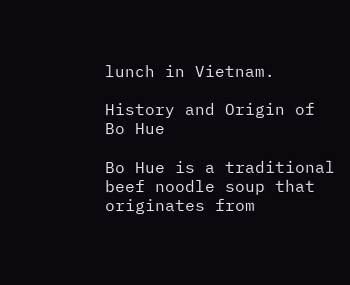lunch in Vietnam.

History and Origin of Bo Hue

Bo Hue is a traditional beef noodle soup that originates from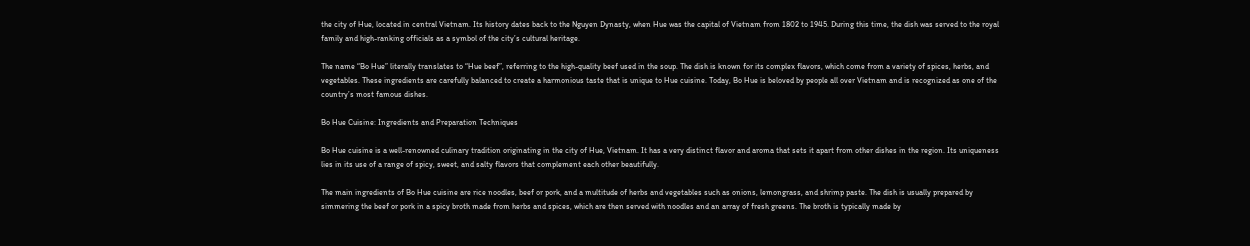the city of Hue, located in central Vietnam. Its history dates back to the Nguyen Dynasty, when Hue was the capital of Vietnam from 1802 to 1945. During this time, the dish was served to the royal family and high-ranking officials as a symbol of the city’s cultural heritage.

The name “Bo Hue” literally translates to “Hue beef”, referring to the high-quality beef used in the soup. The dish is known for its complex flavors, which come from a variety of spices, herbs, and vegetables. These ingredients are carefully balanced to create a harmonious taste that is unique to Hue cuisine. Today, Bo Hue is beloved by people all over Vietnam and is recognized as one of the country’s most famous dishes.

Bo Hue Cuisine: Ingredients and Preparation Techniques

Bo Hue cuisine is a well-renowned culinary tradition originating in the city of Hue, Vietnam. It has a very distinct flavor and aroma that sets it apart from other dishes in the region. Its uniqueness lies in its use of a range of spicy, sweet, and salty flavors that complement each other beautifully.

The main ingredients of Bo Hue cuisine are rice noodles, beef or pork, and a multitude of herbs and vegetables such as onions, lemongrass, and shrimp paste. The dish is usually prepared by simmering the beef or pork in a spicy broth made from herbs and spices, which are then served with noodles and an array of fresh greens. The broth is typically made by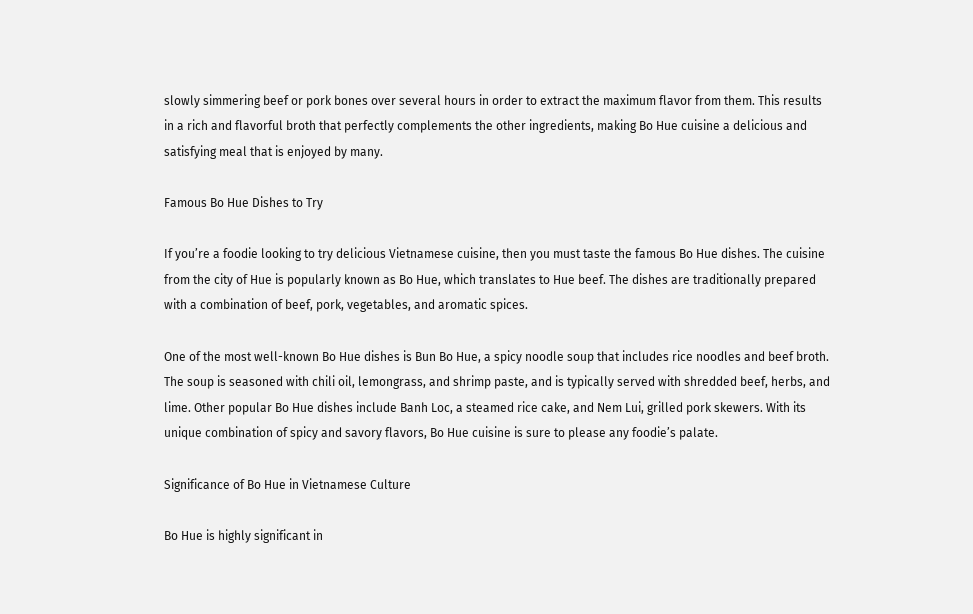slowly simmering beef or pork bones over several hours in order to extract the maximum flavor from them. This results in a rich and flavorful broth that perfectly complements the other ingredients, making Bo Hue cuisine a delicious and satisfying meal that is enjoyed by many.

Famous Bo Hue Dishes to Try

If you’re a foodie looking to try delicious Vietnamese cuisine, then you must taste the famous Bo Hue dishes. The cuisine from the city of Hue is popularly known as Bo Hue, which translates to Hue beef. The dishes are traditionally prepared with a combination of beef, pork, vegetables, and aromatic spices.

One of the most well-known Bo Hue dishes is Bun Bo Hue, a spicy noodle soup that includes rice noodles and beef broth. The soup is seasoned with chili oil, lemongrass, and shrimp paste, and is typically served with shredded beef, herbs, and lime. Other popular Bo Hue dishes include Banh Loc, a steamed rice cake, and Nem Lui, grilled pork skewers. With its unique combination of spicy and savory flavors, Bo Hue cuisine is sure to please any foodie’s palate.

Significance of Bo Hue in Vietnamese Culture

Bo Hue is highly significant in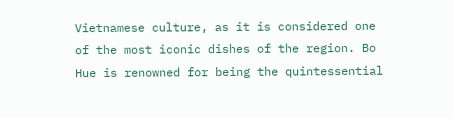Vietnamese culture, as it is considered one of the most iconic dishes of the region. Bo Hue is renowned for being the quintessential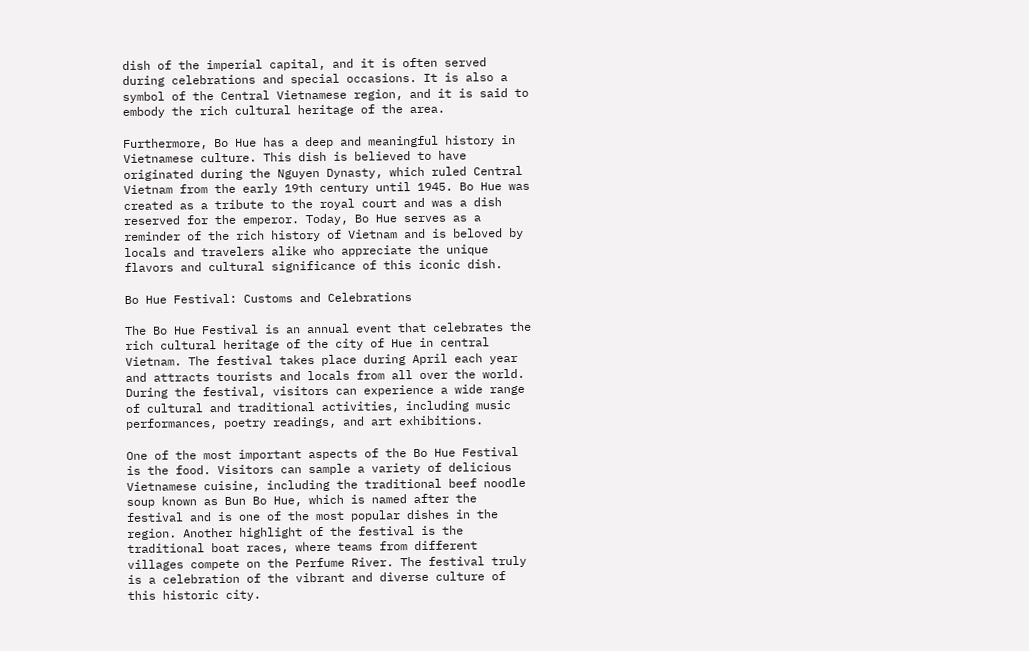dish of the imperial capital, and it is often served during celebrations and special occasions. It is also a symbol of the Central Vietnamese region, and it is said to embody the rich cultural heritage of the area.

Furthermore, Bo Hue has a deep and meaningful history in Vietnamese culture. This dish is believed to have originated during the Nguyen Dynasty, which ruled Central Vietnam from the early 19th century until 1945. Bo Hue was created as a tribute to the royal court and was a dish reserved for the emperor. Today, Bo Hue serves as a reminder of the rich history of Vietnam and is beloved by locals and travelers alike who appreciate the unique flavors and cultural significance of this iconic dish.

Bo Hue Festival: Customs and Celebrations

The Bo Hue Festival is an annual event that celebrates the rich cultural heritage of the city of Hue in central Vietnam. The festival takes place during April each year and attracts tourists and locals from all over the world. During the festival, visitors can experience a wide range of cultural and traditional activities, including music performances, poetry readings, and art exhibitions.

One of the most important aspects of the Bo Hue Festival is the food. Visitors can sample a variety of delicious Vietnamese cuisine, including the traditional beef noodle soup known as Bun Bo Hue, which is named after the festival and is one of the most popular dishes in the region. Another highlight of the festival is the traditional boat races, where teams from different villages compete on the Perfume River. The festival truly is a celebration of the vibrant and diverse culture of this historic city.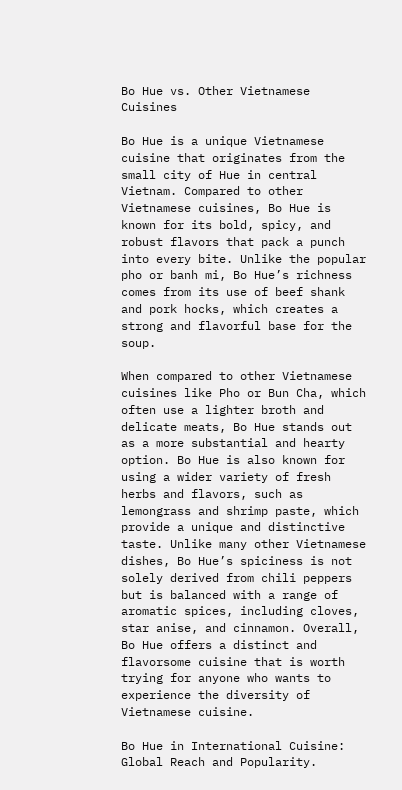Bo Hue vs. Other Vietnamese Cuisines

Bo Hue is a unique Vietnamese cuisine that originates from the small city of Hue in central Vietnam. Compared to other Vietnamese cuisines, Bo Hue is known for its bold, spicy, and robust flavors that pack a punch into every bite. Unlike the popular pho or banh mi, Bo Hue’s richness comes from its use of beef shank and pork hocks, which creates a strong and flavorful base for the soup.

When compared to other Vietnamese cuisines like Pho or Bun Cha, which often use a lighter broth and delicate meats, Bo Hue stands out as a more substantial and hearty option. Bo Hue is also known for using a wider variety of fresh herbs and flavors, such as lemongrass and shrimp paste, which provide a unique and distinctive taste. Unlike many other Vietnamese dishes, Bo Hue’s spiciness is not solely derived from chili peppers but is balanced with a range of aromatic spices, including cloves, star anise, and cinnamon. Overall, Bo Hue offers a distinct and flavorsome cuisine that is worth trying for anyone who wants to experience the diversity of Vietnamese cuisine.

Bo Hue in International Cuisine: Global Reach and Popularity.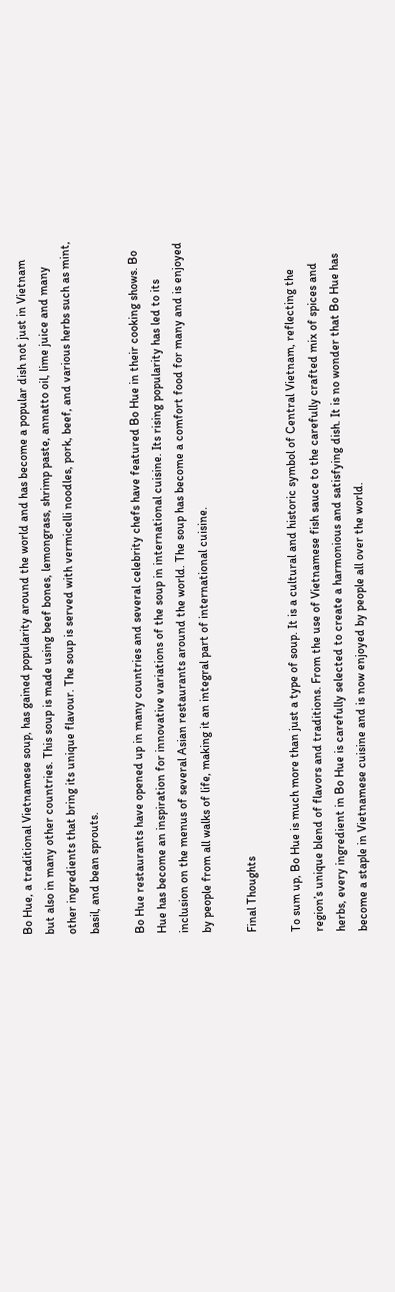Bo Hue, a traditional Vietnamese soup, has gained popularity around the world and has become a popular dish not just in Vietnam but also in many other countries. This soup is made using beef bones, lemongrass, shrimp paste, annatto oil, lime juice and many other ingredients that bring its unique flavour. The soup is served with vermicelli noodles, pork, beef, and various herbs such as mint, basil, and bean sprouts.

Bo Hue restaurants have opened up in many countries and several celebrity chefs have featured Bo Hue in their cooking shows. Bo Hue has become an inspiration for innovative variations of the soup in international cuisine. Its rising popularity has led to its inclusion on the menus of several Asian restaurants around the world. The soup has become a comfort food for many and is enjoyed by people from all walks of life, making it an integral part of international cuisine.

Final Thoughts

To sum up, Bo Hue is much more than just a type of soup. It is a cultural and historic symbol of Central Vietnam, reflecting the region’s unique blend of flavors and traditions. From the use of Vietnamese fish sauce to the carefully crafted mix of spices and herbs, every ingredient in Bo Hue is carefully selected to create a harmonious and satisfying dish. It is no wonder that Bo Hue has become a staple in Vietnamese cuisine and is now enjoyed by people all over the world.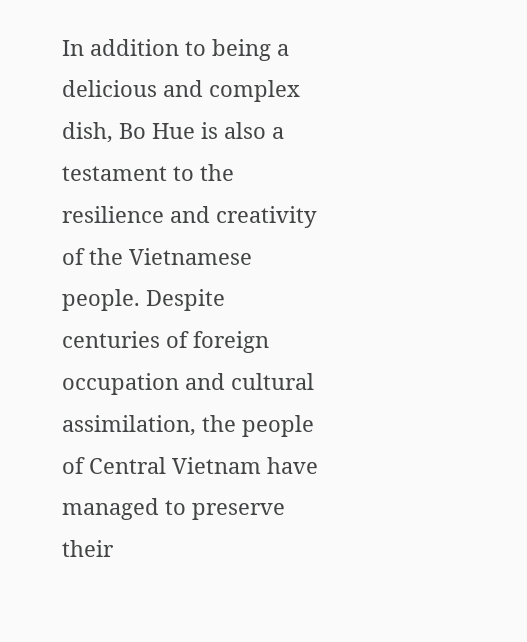In addition to being a delicious and complex dish, Bo Hue is also a testament to the resilience and creativity of the Vietnamese people. Despite centuries of foreign occupation and cultural assimilation, the people of Central Vietnam have managed to preserve their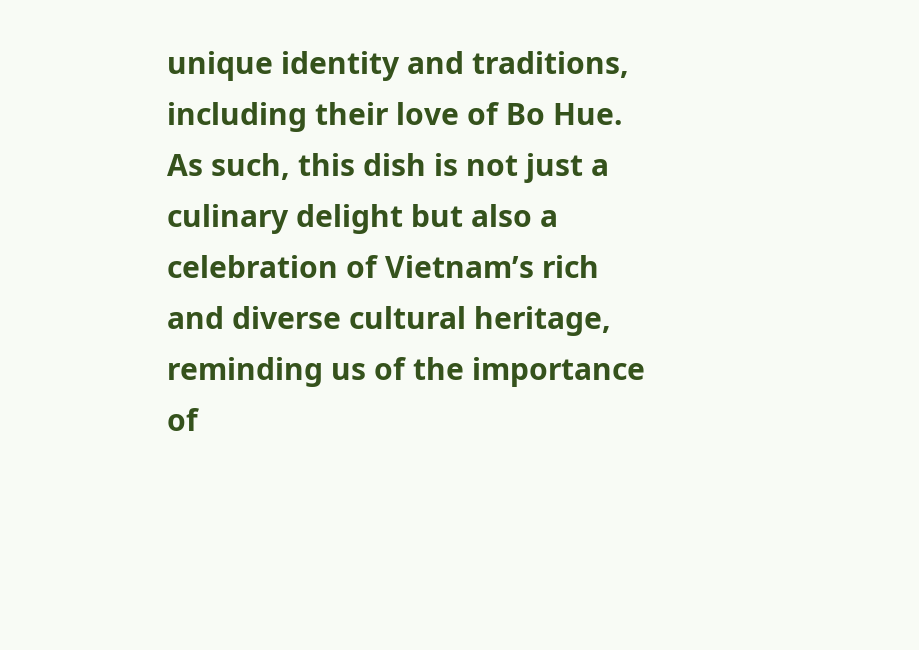unique identity and traditions, including their love of Bo Hue. As such, this dish is not just a culinary delight but also a celebration of Vietnam’s rich and diverse cultural heritage, reminding us of the importance of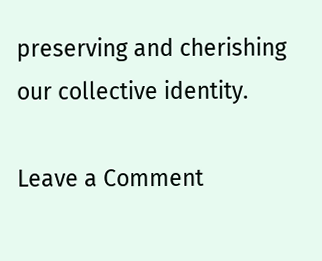preserving and cherishing our collective identity.

Leave a Comment